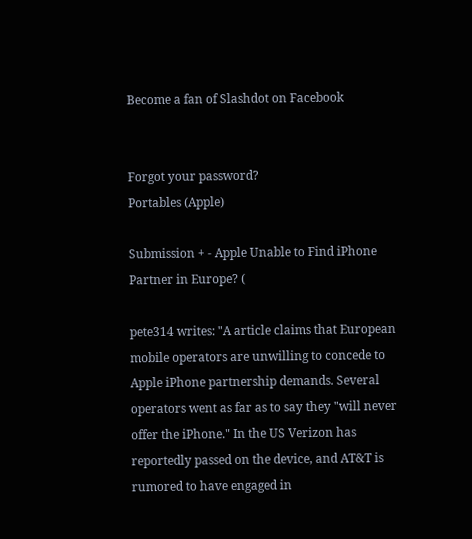Become a fan of Slashdot on Facebook


Forgot your password?
Portables (Apple)

Submission + - Apple Unable to Find iPhone Partner in Europe? (

pete314 writes: "A article claims that European mobile operators are unwilling to concede to Apple iPhone partnership demands. Several operators went as far as to say they "will never offer the iPhone." In the US Verizon has reportedly passed on the device, and AT&T is rumored to have engaged in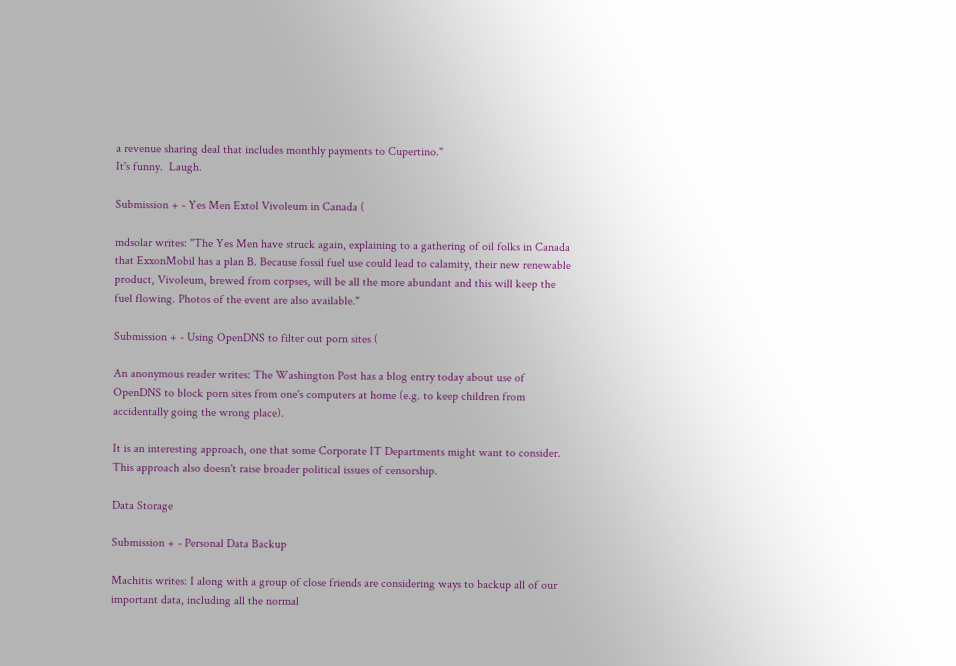a revenue sharing deal that includes monthly payments to Cupertino."
It's funny.  Laugh.

Submission + - Yes Men Extol Vivoleum in Canada (

mdsolar writes: "The Yes Men have struck again, explaining to a gathering of oil folks in Canada that ExxonMobil has a plan B. Because fossil fuel use could lead to calamity, their new renewable product, Vivoleum, brewed from corpses, will be all the more abundant and this will keep the fuel flowing. Photos of the event are also available."

Submission + - Using OpenDNS to filter out porn sites (

An anonymous reader writes: The Washington Post has a blog entry today about use of OpenDNS to block porn sites from one's computers at home (e.g. to keep children from accidentally going the wrong place).

It is an interesting approach, one that some Corporate IT Departments might want to consider. This approach also doesn't raise broader political issues of censorship.

Data Storage

Submission + - Personal Data Backup

Machitis writes: I along with a group of close friends are considering ways to backup all of our important data, including all the normal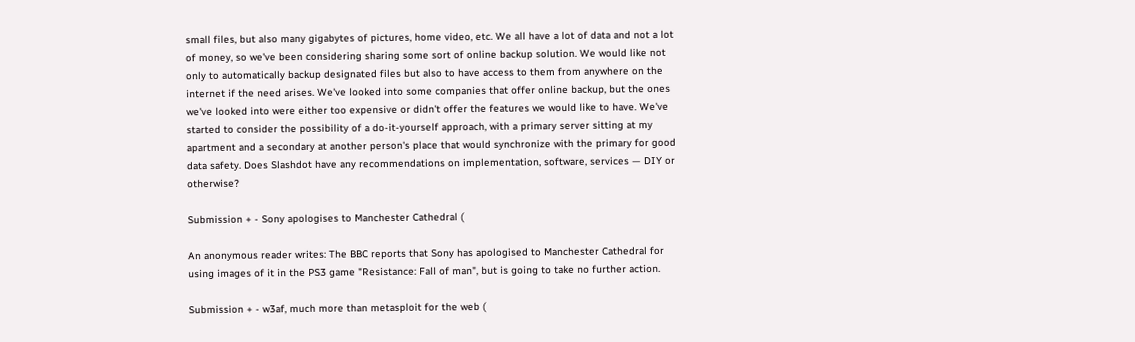small files, but also many gigabytes of pictures, home video, etc. We all have a lot of data and not a lot of money, so we've been considering sharing some sort of online backup solution. We would like not only to automatically backup designated files but also to have access to them from anywhere on the internet if the need arises. We've looked into some companies that offer online backup, but the ones we've looked into were either too expensive or didn't offer the features we would like to have. We've started to consider the possibility of a do-it-yourself approach, with a primary server sitting at my apartment and a secondary at another person's place that would synchronize with the primary for good data safety. Does Slashdot have any recommendations on implementation, software, services — DIY or otherwise?

Submission + - Sony apologises to Manchester Cathedral (

An anonymous reader writes: The BBC reports that Sony has apologised to Manchester Cathedral for using images of it in the PS3 game "Resistance: Fall of man", but is going to take no further action.

Submission + - w3af, much more than metasploit for the web (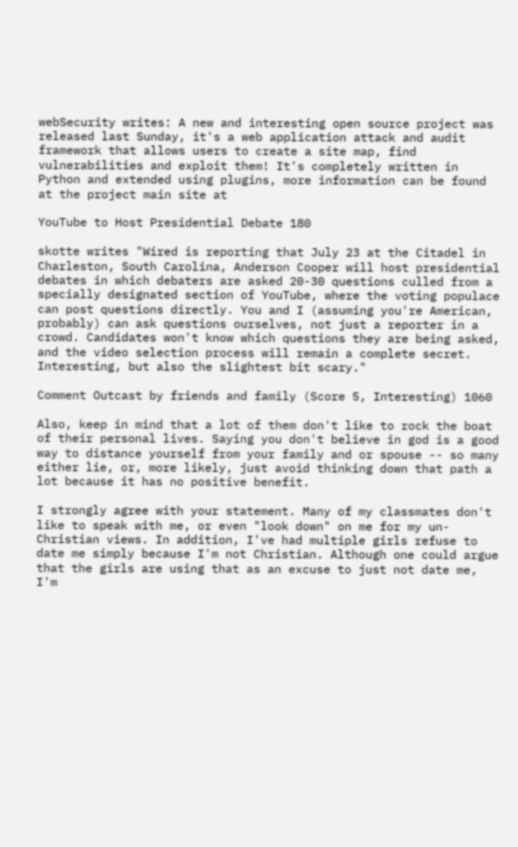webSecurity writes: A new and interesting open source project was released last Sunday, it's a web application attack and audit framework that allows users to create a site map, find vulnerabilities and exploit them! It's completely written in Python and extended using plugins, more information can be found at the project main site at

YouTube to Host Presidential Debate 180

skotte writes "Wired is reporting that July 23 at the Citadel in Charleston, South Carolina, Anderson Cooper will host presidential debates in which debaters are asked 20-30 questions culled from a specially designated section of YouTube, where the voting populace can post questions directly. You and I (assuming you're American, probably) can ask questions ourselves, not just a reporter in a crowd. Candidates won't know which questions they are being asked, and the video selection process will remain a complete secret. Interesting, but also the slightest bit scary."

Comment Outcast by friends and family (Score 5, Interesting) 1060

Also, keep in mind that a lot of them don't like to rock the boat of their personal lives. Saying you don't believe in god is a good way to distance yourself from your family and or spouse -- so many either lie, or, more likely, just avoid thinking down that path a lot because it has no positive benefit.

I strongly agree with your statement. Many of my classmates don't like to speak with me, or even "look down" on me for my un-Christian views. In addition, I've had multiple girls refuse to date me simply because I'm not Christian. Although one could argue that the girls are using that as an excuse to just not date me, I'm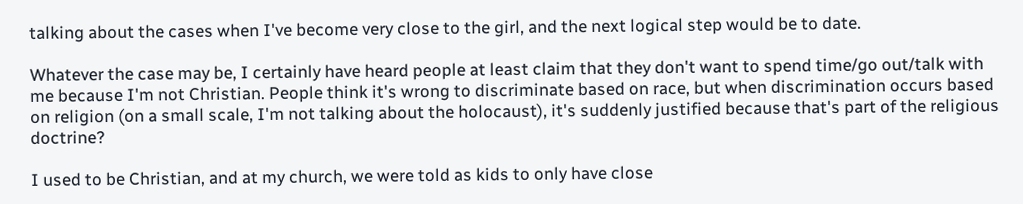talking about the cases when I've become very close to the girl, and the next logical step would be to date.

Whatever the case may be, I certainly have heard people at least claim that they don't want to spend time/go out/talk with me because I'm not Christian. People think it's wrong to discriminate based on race, but when discrimination occurs based on religion (on a small scale, I'm not talking about the holocaust), it's suddenly justified because that's part of the religious doctrine?

I used to be Christian, and at my church, we were told as kids to only have close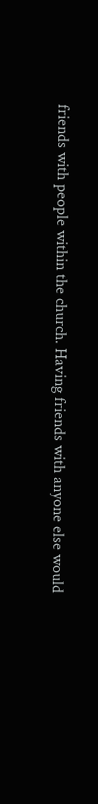friends with people within the church. Having friends with anyone else would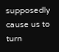supposedly cause us to turn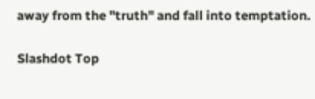away from the "truth" and fall into temptation.

Slashdot Top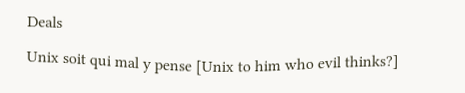Deals

Unix soit qui mal y pense [Unix to him who evil thinks?]